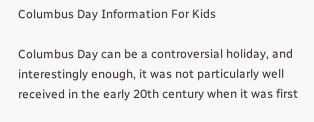Columbus Day Information For Kids

Columbus Day can be a controversial holiday, and interestingly enough, it was not particularly well received in the early 20th century when it was first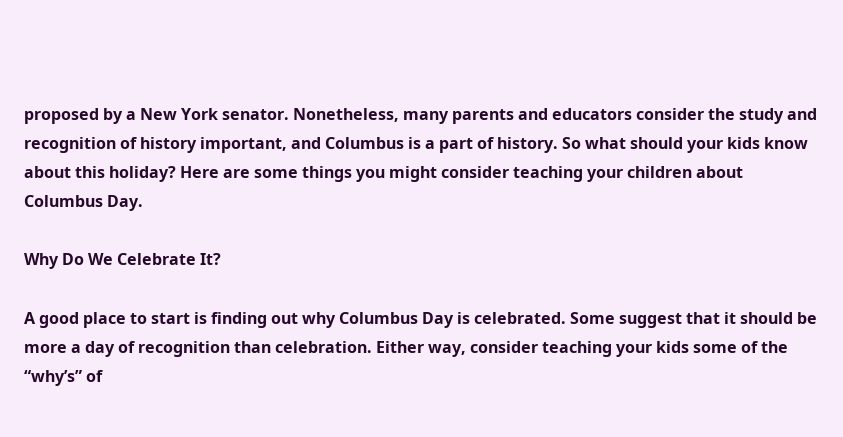proposed by a New York senator. Nonetheless, many parents and educators consider the study and recognition of history important, and Columbus is a part of history. So what should your kids know about this holiday? Here are some things you might consider teaching your children about Columbus Day.

Why Do We Celebrate It?

A good place to start is finding out why Columbus Day is celebrated. Some suggest that it should be more a day of recognition than celebration. Either way, consider teaching your kids some of the “why’s” of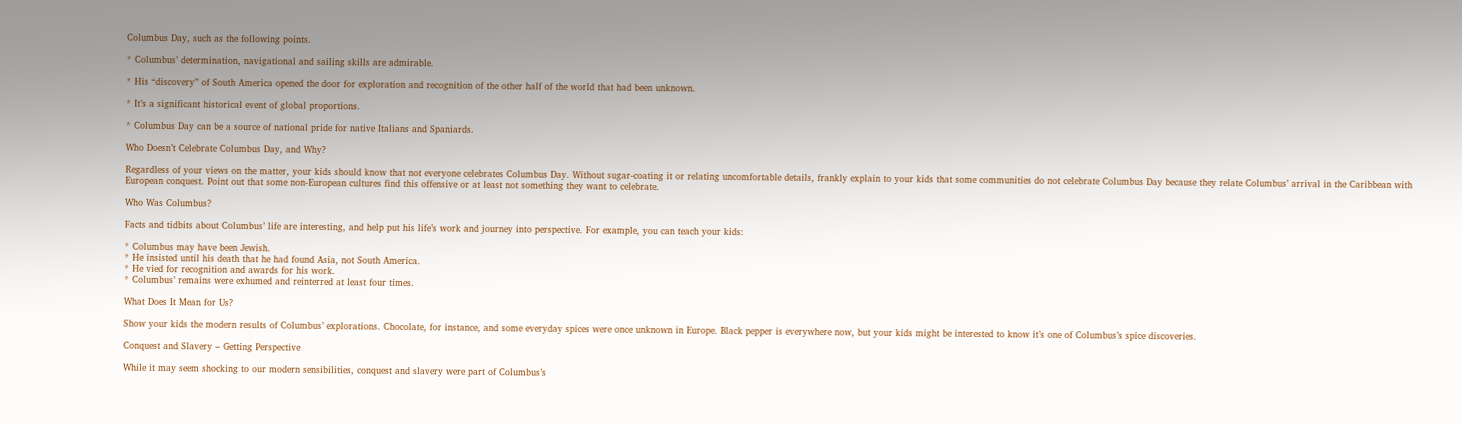Columbus Day, such as the following points.

* Columbus’ determination, navigational and sailing skills are admirable.

* His “discovery” of South America opened the door for exploration and recognition of the other half of the world that had been unknown.

* It’s a significant historical event of global proportions.

* Columbus Day can be a source of national pride for native Italians and Spaniards.

Who Doesn’t Celebrate Columbus Day, and Why?

Regardless of your views on the matter, your kids should know that not everyone celebrates Columbus Day. Without sugar-coating it or relating uncomfortable details, frankly explain to your kids that some communities do not celebrate Columbus Day because they relate Columbus’ arrival in the Caribbean with European conquest. Point out that some non-European cultures find this offensive or at least not something they want to celebrate.

Who Was Columbus?

Facts and tidbits about Columbus’ life are interesting, and help put his life’s work and journey into perspective. For example, you can teach your kids:

* Columbus may have been Jewish.
* He insisted until his death that he had found Asia, not South America.
* He vied for recognition and awards for his work.
* Columbus’ remains were exhumed and reinterred at least four times.

What Does It Mean for Us?

Show your kids the modern results of Columbus’ explorations. Chocolate, for instance, and some everyday spices were once unknown in Europe. Black pepper is everywhere now, but your kids might be interested to know it’s one of Columbus’s spice discoveries.

Conquest and Slavery – Getting Perspective

While it may seem shocking to our modern sensibilities, conquest and slavery were part of Columbus’s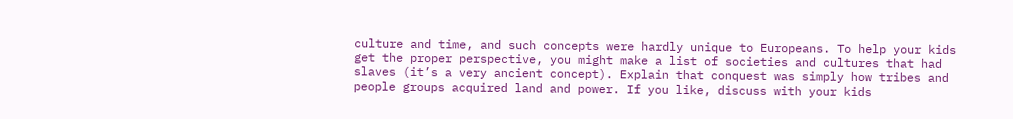culture and time, and such concepts were hardly unique to Europeans. To help your kids get the proper perspective, you might make a list of societies and cultures that had slaves (it’s a very ancient concept). Explain that conquest was simply how tribes and people groups acquired land and power. If you like, discuss with your kids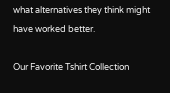what alternatives they think might have worked better.

Our Favorite Tshirt Collection